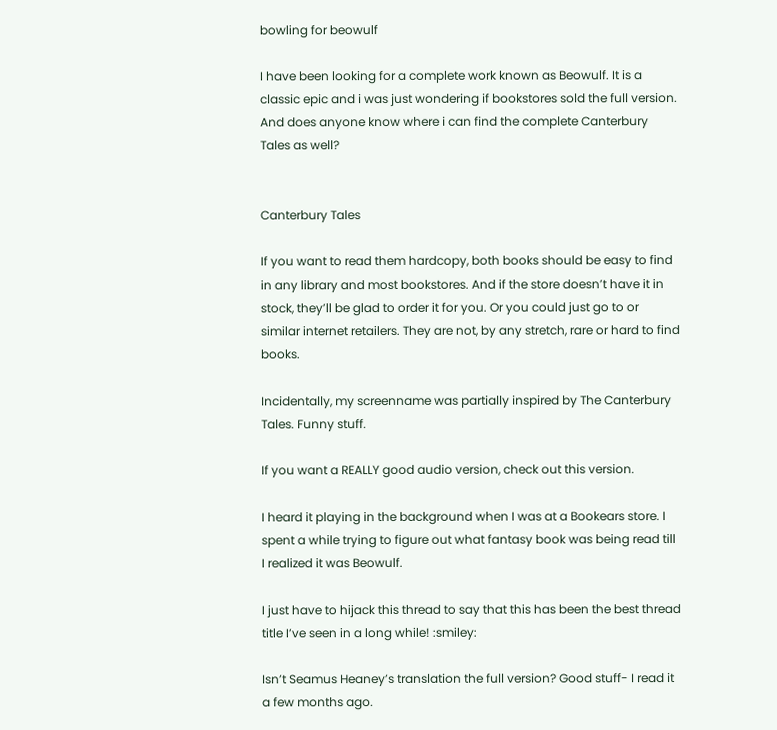bowling for beowulf

I have been looking for a complete work known as Beowulf. It is a classic epic and i was just wondering if bookstores sold the full version. And does anyone know where i can find the complete Canterbury Tales as well?


Canterbury Tales

If you want to read them hardcopy, both books should be easy to find in any library and most bookstores. And if the store doesn’t have it in stock, they’ll be glad to order it for you. Or you could just go to or similar internet retailers. They are not, by any stretch, rare or hard to find books.

Incidentally, my screenname was partially inspired by The Canterbury Tales. Funny stuff.

If you want a REALLY good audio version, check out this version.

I heard it playing in the background when I was at a Bookears store. I spent a while trying to figure out what fantasy book was being read till I realized it was Beowulf.

I just have to hijack this thread to say that this has been the best thread title I’ve seen in a long while! :smiley:

Isn’t Seamus Heaney’s translation the full version? Good stuff- I read it a few months ago.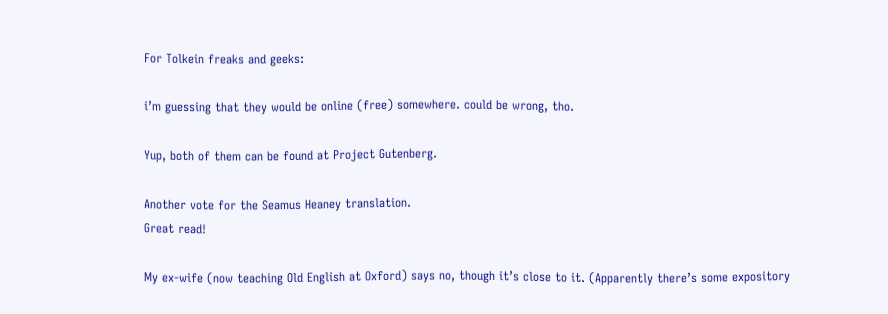For Tolkein freaks and geeks:

i’m guessing that they would be online (free) somewhere. could be wrong, tho.

Yup, both of them can be found at Project Gutenberg.

Another vote for the Seamus Heaney translation.
Great read!

My ex-wife (now teaching Old English at Oxford) says no, though it’s close to it. (Apparently there’s some expository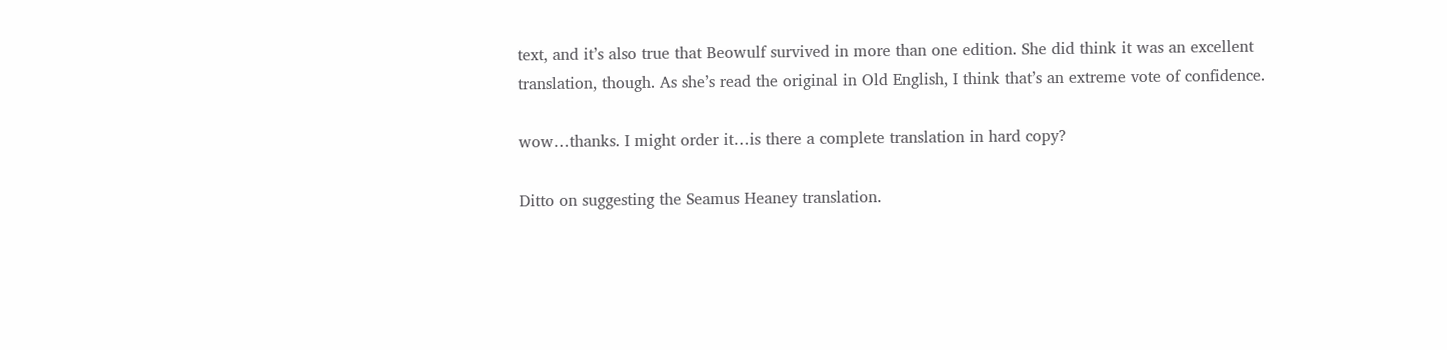text, and it’s also true that Beowulf survived in more than one edition. She did think it was an excellent translation, though. As she’s read the original in Old English, I think that’s an extreme vote of confidence.

wow…thanks. I might order it…is there a complete translation in hard copy?

Ditto on suggesting the Seamus Heaney translation.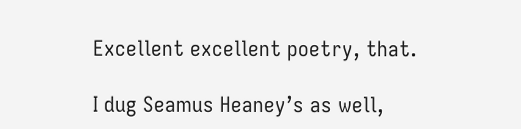Excellent excellent poetry, that.

I dug Seamus Heaney’s as well,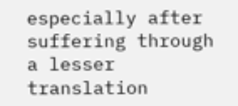especially after suffering through a lesser translation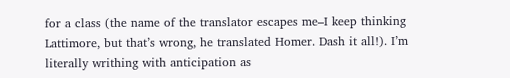for a class (the name of the translator escapes me–I keep thinking Lattimore, but that’s wrong, he translated Homer. Dash it all!). I’m literally writhing with anticipation as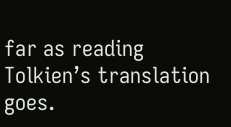far as reading Tolkien’s translation goes.